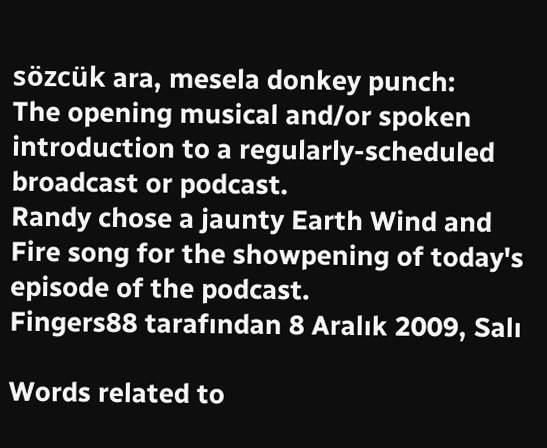sözcük ara, mesela donkey punch:
The opening musical and/or spoken introduction to a regularly-scheduled broadcast or podcast.
Randy chose a jaunty Earth Wind and Fire song for the showpening of today's episode of the podcast.
Fingers88 tarafından 8 Aralık 2009, Salı

Words related to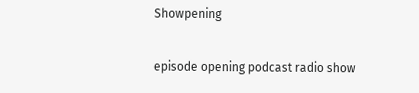Showpening

episode opening podcast radio show